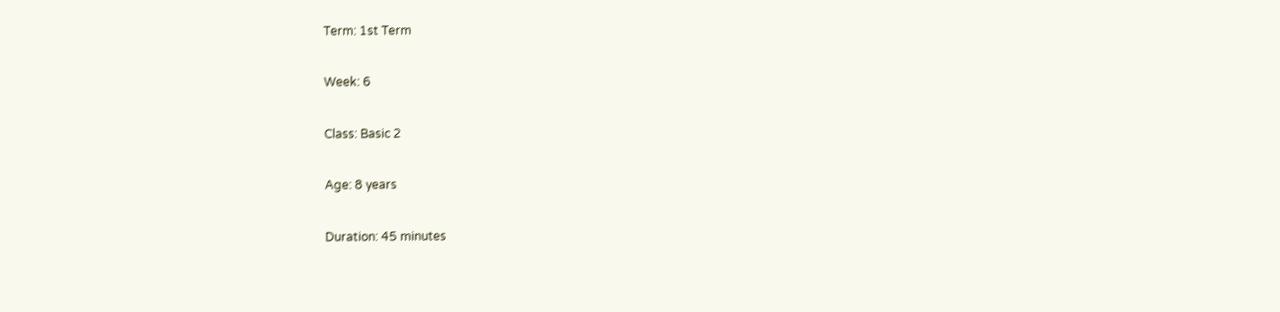Term: 1st Term

Week: 6

Class: Basic 2

Age: 8 years

Duration: 45 minutes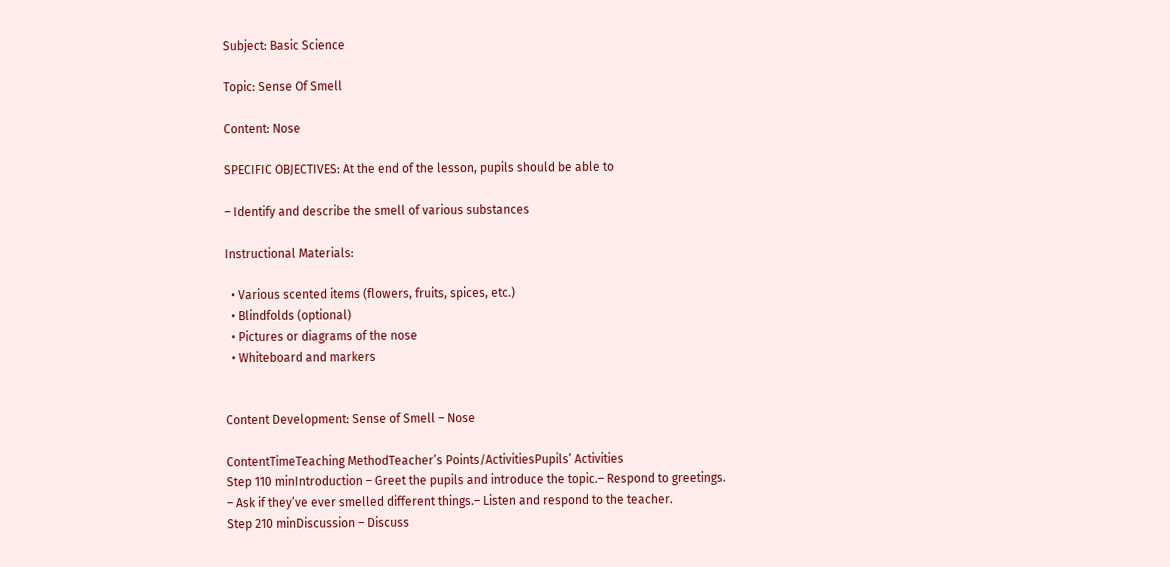Subject: Basic Science

Topic: Sense Of Smell

Content: Nose

SPECIFIC OBJECTIVES: At the end of the lesson, pupils should be able to

– Identify and describe the smell of various substances

Instructional Materials:

  • Various scented items (flowers, fruits, spices, etc.)
  • Blindfolds (optional)
  • Pictures or diagrams of the nose
  • Whiteboard and markers


Content Development: Sense of Smell – Nose

ContentTimeTeaching MethodTeacher’s Points/ActivitiesPupils’ Activities
Step 110 minIntroduction – Greet the pupils and introduce the topic.– Respond to greetings.
– Ask if they’ve ever smelled different things.– Listen and respond to the teacher.
Step 210 minDiscussion – Discuss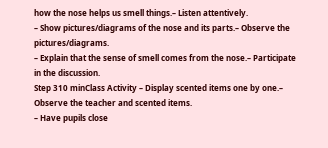how the nose helps us smell things.– Listen attentively.
– Show pictures/diagrams of the nose and its parts.– Observe the pictures/diagrams.
– Explain that the sense of smell comes from the nose.– Participate in the discussion.
Step 310 minClass Activity – Display scented items one by one.– Observe the teacher and scented items.
– Have pupils close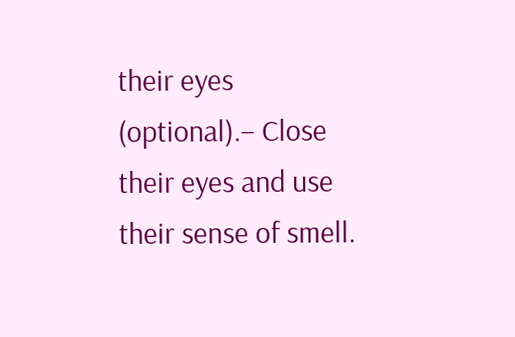their eyes (optional).– Close their eyes and use their sense of smell.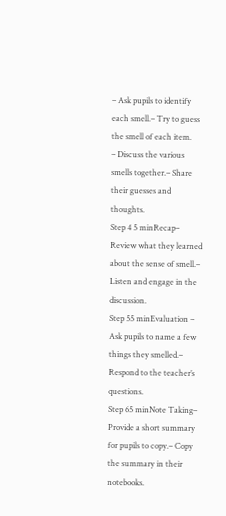– Ask pupils to identify each smell.– Try to guess the smell of each item.
– Discuss the various smells together.– Share their guesses and thoughts.
Step 4 5 minRecap– Review what they learned about the sense of smell.– Listen and engage in the discussion.
Step 55 minEvaluation – Ask pupils to name a few things they smelled.– Respond to the teacher’s questions.
Step 65 minNote Taking– Provide a short summary for pupils to copy.– Copy the summary in their notebooks.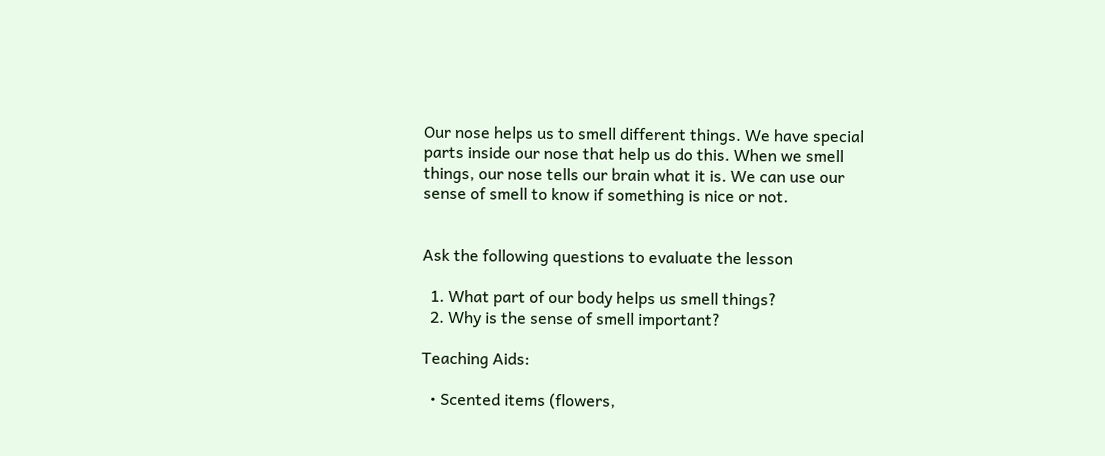Our nose helps us to smell different things. We have special parts inside our nose that help us do this. When we smell things, our nose tells our brain what it is. We can use our sense of smell to know if something is nice or not.


Ask the following questions to evaluate the lesson

  1. What part of our body helps us smell things?
  2. Why is the sense of smell important?

Teaching Aids:

  • Scented items (flowers,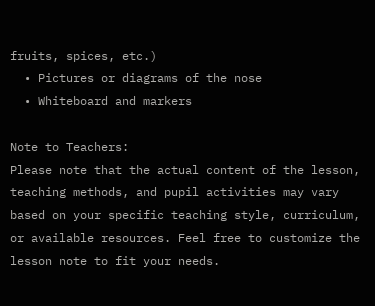fruits, spices, etc.)
  • Pictures or diagrams of the nose
  • Whiteboard and markers

Note to Teachers:
Please note that the actual content of the lesson, teaching methods, and pupil activities may vary based on your specific teaching style, curriculum, or available resources. Feel free to customize the lesson note to fit your needs.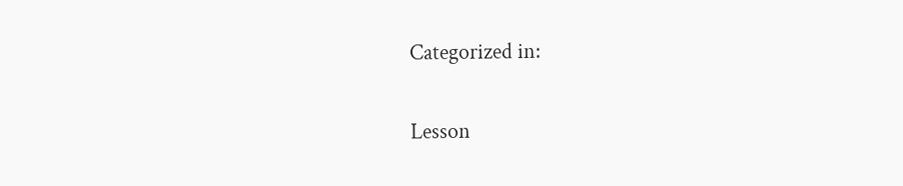Categorized in:

Lesson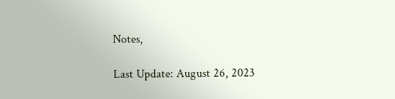Notes,

Last Update: August 26, 2023